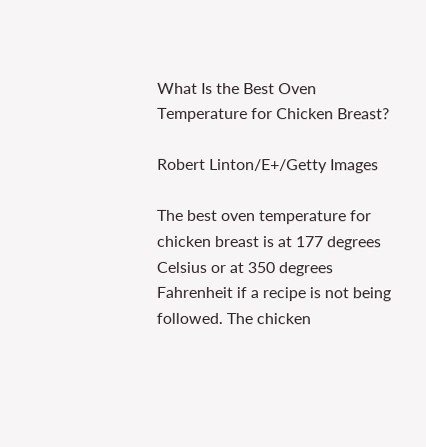What Is the Best Oven Temperature for Chicken Breast?

Robert Linton/E+/Getty Images

The best oven temperature for chicken breast is at 177 degrees Celsius or at 350 degrees Fahrenheit if a recipe is not being followed. The chicken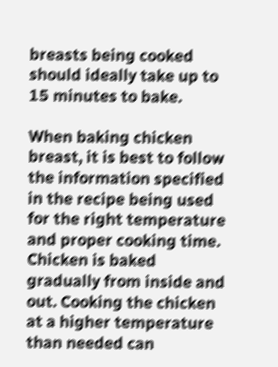breasts being cooked should ideally take up to 15 minutes to bake.

When baking chicken breast, it is best to follow the information specified in the recipe being used for the right temperature and proper cooking time. Chicken is baked gradually from inside and out. Cooking the chicken at a higher temperature than needed can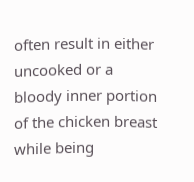often result in either uncooked or a bloody inner portion of the chicken breast while being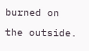burned on the outside.